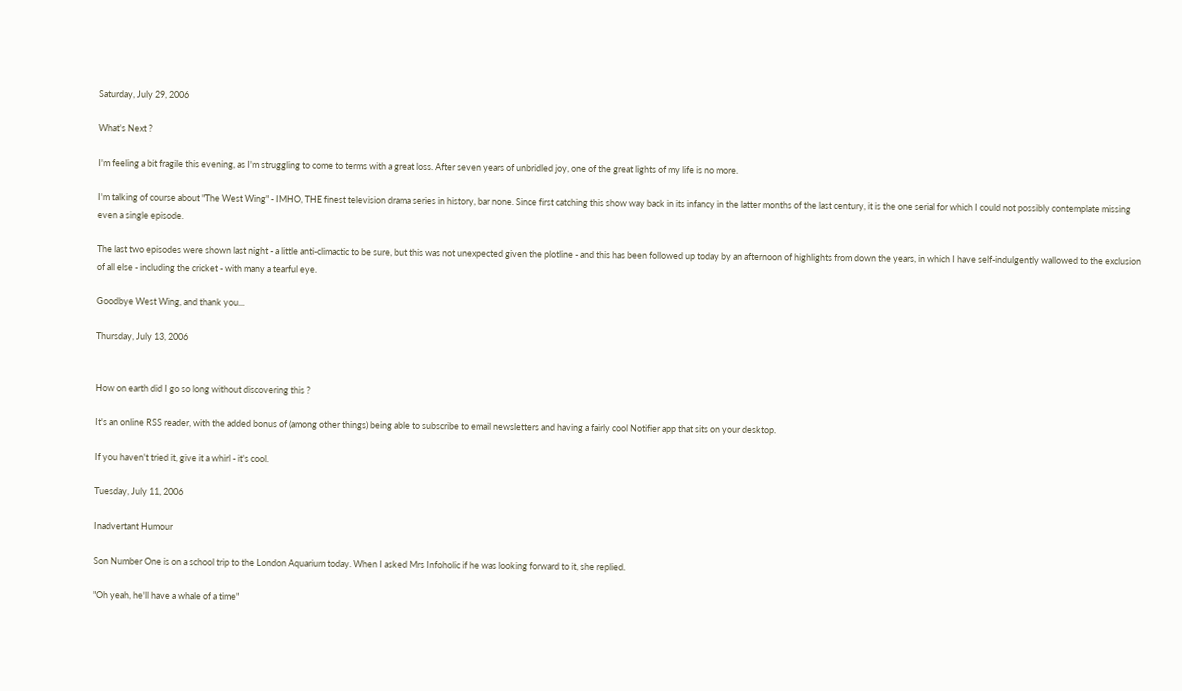Saturday, July 29, 2006

What's Next ?

I'm feeling a bit fragile this evening, as I'm struggling to come to terms with a great loss. After seven years of unbridled joy, one of the great lights of my life is no more.

I'm talking of course about "The West Wing" - IMHO, THE finest television drama series in history, bar none. Since first catching this show way back in its infancy in the latter months of the last century, it is the one serial for which I could not possibly contemplate missing even a single episode.

The last two episodes were shown last night - a little anti-climactic to be sure, but this was not unexpected given the plotline - and this has been followed up today by an afternoon of highlights from down the years, in which I have self-indulgently wallowed to the exclusion of all else - including the cricket - with many a tearful eye.

Goodbye West Wing, and thank you...

Thursday, July 13, 2006


How on earth did I go so long without discovering this ?

It's an online RSS reader, with the added bonus of (among other things) being able to subscribe to email newsletters and having a fairly cool Notifier app that sits on your desktop.

If you haven't tried it, give it a whirl - it's cool.

Tuesday, July 11, 2006

Inadvertant Humour

Son Number One is on a school trip to the London Aquarium today. When I asked Mrs Infoholic if he was looking forward to it, she replied.

"Oh yeah, he'll have a whale of a time"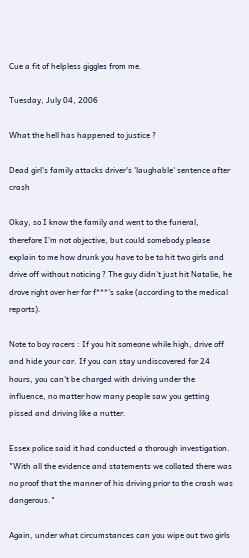Cue a fit of helpless giggles from me.

Tuesday, July 04, 2006

What the hell has happened to justice ?

Dead girl's family attacks driver's 'laughable' sentence after crash

Okay, so I know the family and went to the funeral, therefore I'm not objective, but could somebody please explain to me how drunk you have to be to hit two girls and drive off without noticing ? The guy didn't just hit Natalie, he drove right over her for f***'s sake (according to the medical reports).

Note to boy racers : If you hit someone while high, drive off and hide your car. If you can stay undiscovered for 24 hours, you can't be charged with driving under the influence, no matter how many people saw you getting pissed and driving like a nutter.

Essex police said it had conducted a thorough investigation. "With all the evidence and statements we collated there was no proof that the manner of his driving prior to the crash was dangerous."

Again, under what circumstances can you wipe out two girls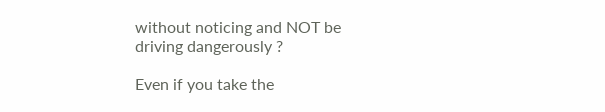without noticing and NOT be driving dangerously ?

Even if you take the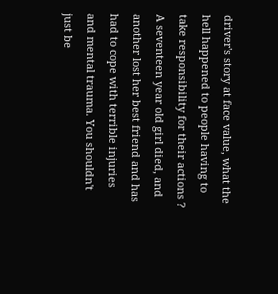driver's story at face value, what the hell happened to people having to take responsibility for their actions ? A seventeen year old girl died, and another lost her best friend and has had to cope with terrible injuries and mental trauma. You shouldn't just be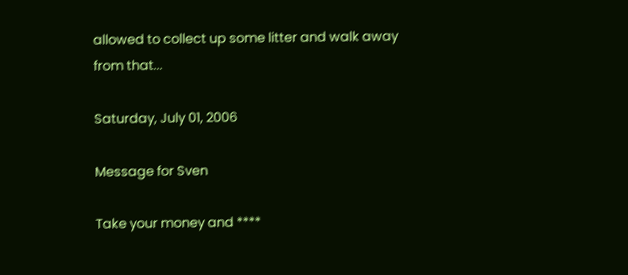allowed to collect up some litter and walk away from that...

Saturday, July 01, 2006

Message for Sven

Take your money and ****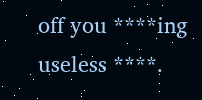off you ****ing useless ****.